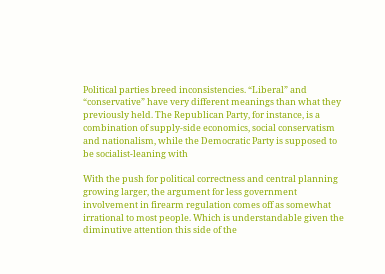Political parties breed inconsistencies. “Liberal” and “conservative” have very different meanings than what they previously held. The Republican Party, for instance, is a combination of supply-side economics, social conservatism and nationalism, while the Democratic Party is supposed to be socialist-leaning with

With the push for political correctness and central planning growing larger, the argument for less government involvement in firearm regulation comes off as somewhat irrational to most people. Which is understandable given the diminutive attention this side of the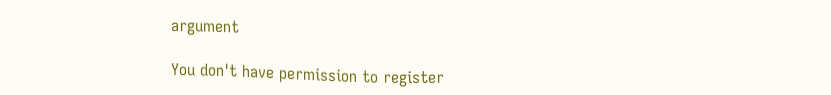argument

You don't have permission to register